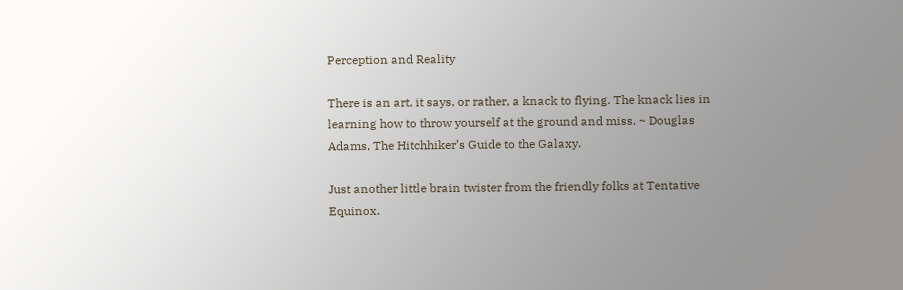Perception and Reality

There is an art, it says, or rather, a knack to flying. The knack lies in learning how to throw yourself at the ground and miss. ~ Douglas Adams, The Hitchhiker’s Guide to the Galaxy.

Just another little brain twister from the friendly folks at Tentative Equinox.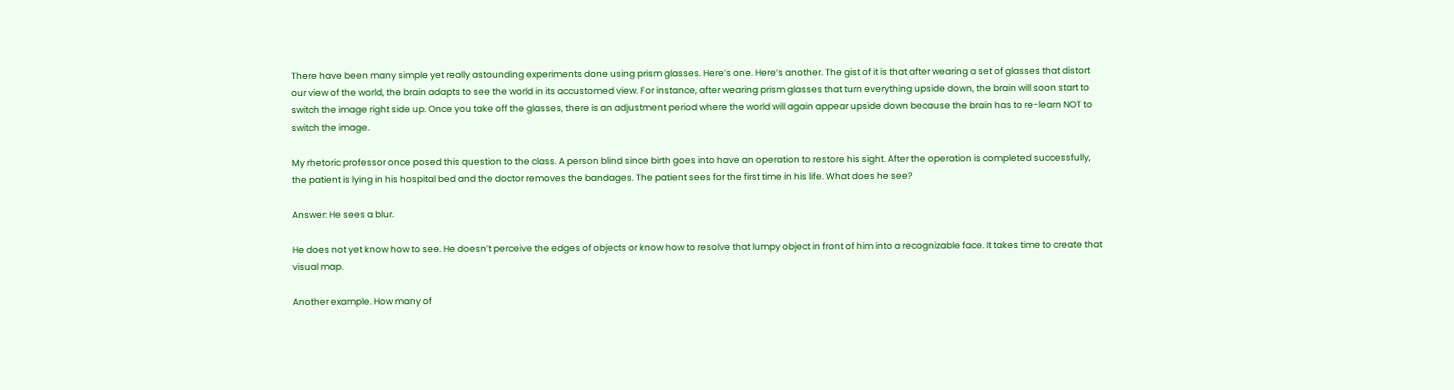There have been many simple yet really astounding experiments done using prism glasses. Here’s one. Here’s another. The gist of it is that after wearing a set of glasses that distort our view of the world, the brain adapts to see the world in its accustomed view. For instance, after wearing prism glasses that turn everything upside down, the brain will soon start to switch the image right side up. Once you take off the glasses, there is an adjustment period where the world will again appear upside down because the brain has to re-learn NOT to switch the image.

My rhetoric professor once posed this question to the class. A person blind since birth goes into have an operation to restore his sight. After the operation is completed successfully, the patient is lying in his hospital bed and the doctor removes the bandages. The patient sees for the first time in his life. What does he see?

Answer: He sees a blur.

He does not yet know how to see. He doesn’t perceive the edges of objects or know how to resolve that lumpy object in front of him into a recognizable face. It takes time to create that visual map.

Another example. How many of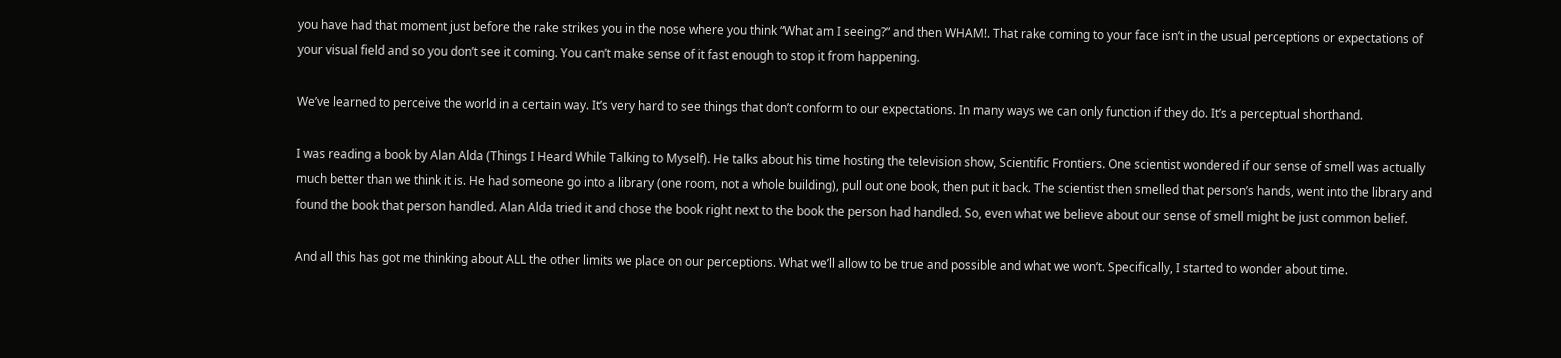you have had that moment just before the rake strikes you in the nose where you think “What am I seeing?” and then WHAM!. That rake coming to your face isn’t in the usual perceptions or expectations of your visual field and so you don’t see it coming. You can’t make sense of it fast enough to stop it from happening.

We’ve learned to perceive the world in a certain way. It’s very hard to see things that don’t conform to our expectations. In many ways we can only function if they do. It’s a perceptual shorthand.

I was reading a book by Alan Alda (Things I Heard While Talking to Myself). He talks about his time hosting the television show, Scientific Frontiers. One scientist wondered if our sense of smell was actually much better than we think it is. He had someone go into a library (one room, not a whole building), pull out one book, then put it back. The scientist then smelled that person’s hands, went into the library and found the book that person handled. Alan Alda tried it and chose the book right next to the book the person had handled. So, even what we believe about our sense of smell might be just common belief.

And all this has got me thinking about ALL the other limits we place on our perceptions. What we’ll allow to be true and possible and what we won’t. Specifically, I started to wonder about time.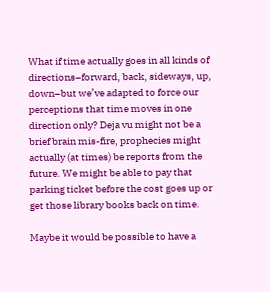What if time actually goes in all kinds of directions–forward, back, sideways, up, down–but we’ve adapted to force our perceptions that time moves in one direction only? Deja vu might not be a brief brain mis-fire, prophecies might actually (at times) be reports from the future. We might be able to pay that parking ticket before the cost goes up or get those library books back on time.

Maybe it would be possible to have a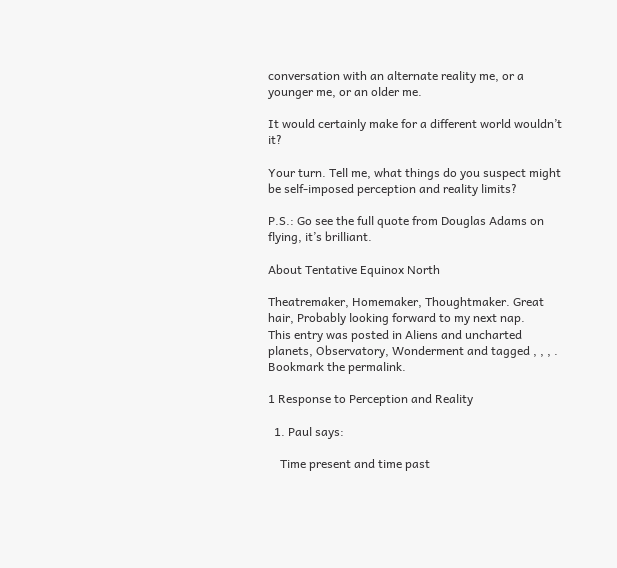conversation with an alternate reality me, or a younger me, or an older me.

It would certainly make for a different world wouldn’t it?

Your turn. Tell me, what things do you suspect might be self-imposed perception and reality limits?

P.S.: Go see the full quote from Douglas Adams on flying, it’s brilliant.

About Tentative Equinox North

Theatremaker, Homemaker, Thoughtmaker. Great hair, Probably looking forward to my next nap.
This entry was posted in Aliens and uncharted planets, Observatory, Wonderment and tagged , , , . Bookmark the permalink.

1 Response to Perception and Reality

  1. Paul says:

    Time present and time past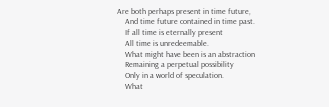Are both perhaps present in time future,
    And time future contained in time past.
    If all time is eternally present
    All time is unredeemable.
    What might have been is an abstraction
    Remaining a perpetual possibility
    Only in a world of speculation.
    What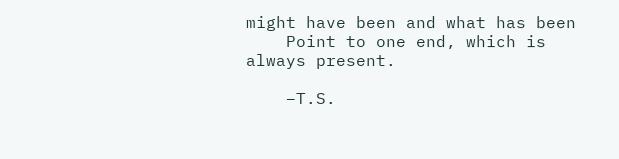might have been and what has been
    Point to one end, which is always present.

    –T.S.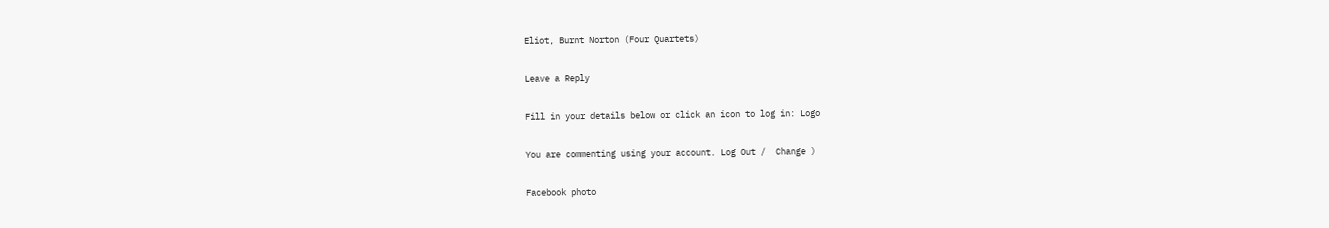Eliot, Burnt Norton (Four Quartets)

Leave a Reply

Fill in your details below or click an icon to log in: Logo

You are commenting using your account. Log Out /  Change )

Facebook photo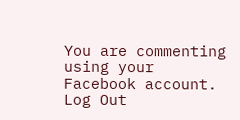You are commenting using your Facebook account. Log Out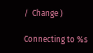/  Change )

Connecting to %s